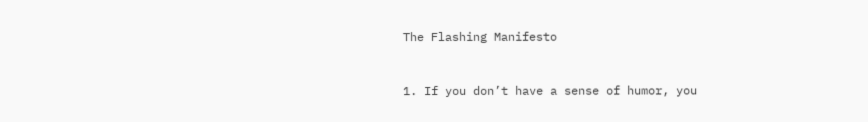The Flashing Manifesto


1. If you don’t have a sense of humor, you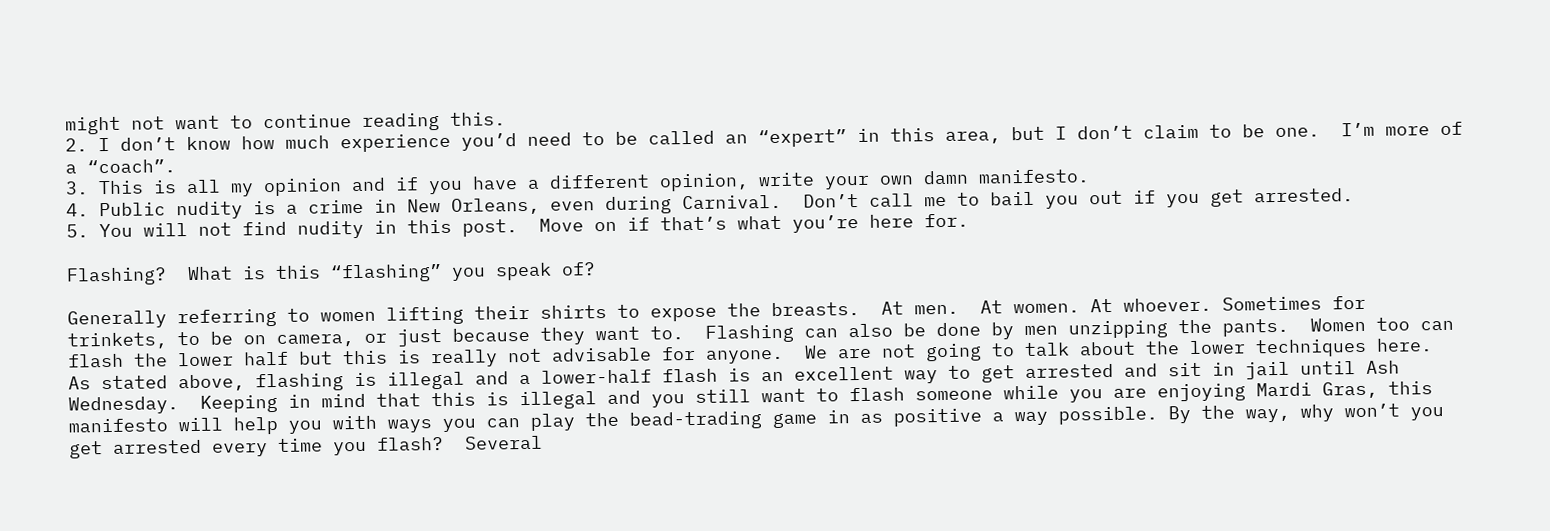might not want to continue reading this.
2. I don’t know how much experience you’d need to be called an “expert” in this area, but I don’t claim to be one.  I’m more of a “coach”.
3. This is all my opinion and if you have a different opinion, write your own damn manifesto.
4. Public nudity is a crime in New Orleans, even during Carnival.  Don’t call me to bail you out if you get arrested.
5. You will not find nudity in this post.  Move on if that’s what you’re here for.

Flashing?  What is this “flashing” you speak of?

Generally referring to women lifting their shirts to expose the breasts.  At men.  At women. At whoever. Sometimes for trinkets, to be on camera, or just because they want to.  Flashing can also be done by men unzipping the pants.  Women too can flash the lower half but this is really not advisable for anyone.  We are not going to talk about the lower techniques here.  As stated above, flashing is illegal and a lower-half flash is an excellent way to get arrested and sit in jail until Ash Wednesday.  Keeping in mind that this is illegal and you still want to flash someone while you are enjoying Mardi Gras, this manifesto will help you with ways you can play the bead-trading game in as positive a way possible. By the way, why won’t you get arrested every time you flash?  Several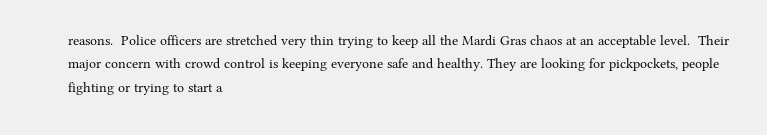reasons.  Police officers are stretched very thin trying to keep all the Mardi Gras chaos at an acceptable level.  Their major concern with crowd control is keeping everyone safe and healthy. They are looking for pickpockets, people fighting or trying to start a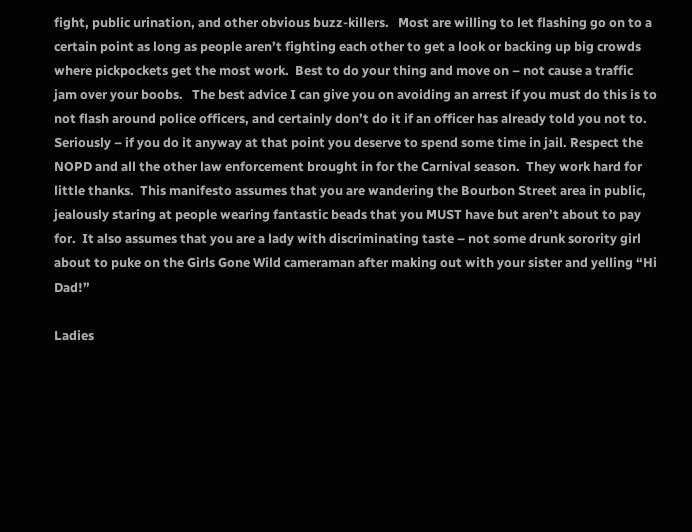fight, public urination, and other obvious buzz-killers.   Most are willing to let flashing go on to a certain point as long as people aren’t fighting each other to get a look or backing up big crowds where pickpockets get the most work.  Best to do your thing and move on – not cause a traffic jam over your boobs.   The best advice I can give you on avoiding an arrest if you must do this is to not flash around police officers, and certainly don’t do it if an officer has already told you not to.  Seriously – if you do it anyway at that point you deserve to spend some time in jail. Respect the NOPD and all the other law enforcement brought in for the Carnival season.  They work hard for little thanks.  This manifesto assumes that you are wandering the Bourbon Street area in public, jealously staring at people wearing fantastic beads that you MUST have but aren’t about to pay for.  It also assumes that you are a lady with discriminating taste – not some drunk sorority girl about to puke on the Girls Gone Wild cameraman after making out with your sister and yelling “Hi Dad!”

Ladies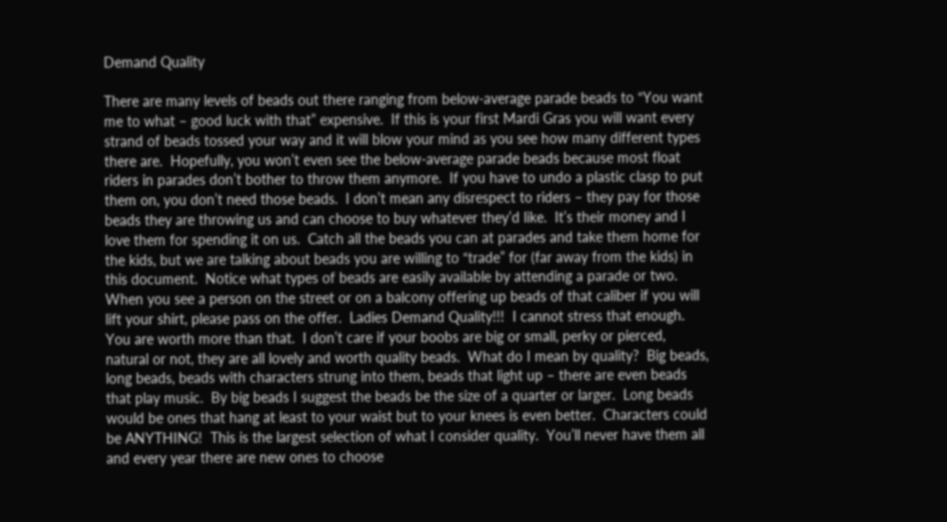Demand Quality

There are many levels of beads out there ranging from below-average parade beads to “You want me to what – good luck with that” expensive.  If this is your first Mardi Gras you will want every strand of beads tossed your way and it will blow your mind as you see how many different types there are.  Hopefully, you won’t even see the below-average parade beads because most float riders in parades don’t bother to throw them anymore.  If you have to undo a plastic clasp to put them on, you don’t need those beads.  I don’t mean any disrespect to riders – they pay for those beads they are throwing us and can choose to buy whatever they’d like.  It’s their money and I love them for spending it on us.  Catch all the beads you can at parades and take them home for the kids, but we are talking about beads you are willing to “trade” for (far away from the kids) in this document.  Notice what types of beads are easily available by attending a parade or two. When you see a person on the street or on a balcony offering up beads of that caliber if you will lift your shirt, please pass on the offer.  Ladies Demand Quality!!!  I cannot stress that enough.  You are worth more than that.  I don’t care if your boobs are big or small, perky or pierced, natural or not, they are all lovely and worth quality beads.  What do I mean by quality?  Big beads, long beads, beads with characters strung into them, beads that light up – there are even beads that play music.  By big beads I suggest the beads be the size of a quarter or larger.  Long beads would be ones that hang at least to your waist but to your knees is even better.  Characters could be ANYTHING!  This is the largest selection of what I consider quality.  You’ll never have them all and every year there are new ones to choose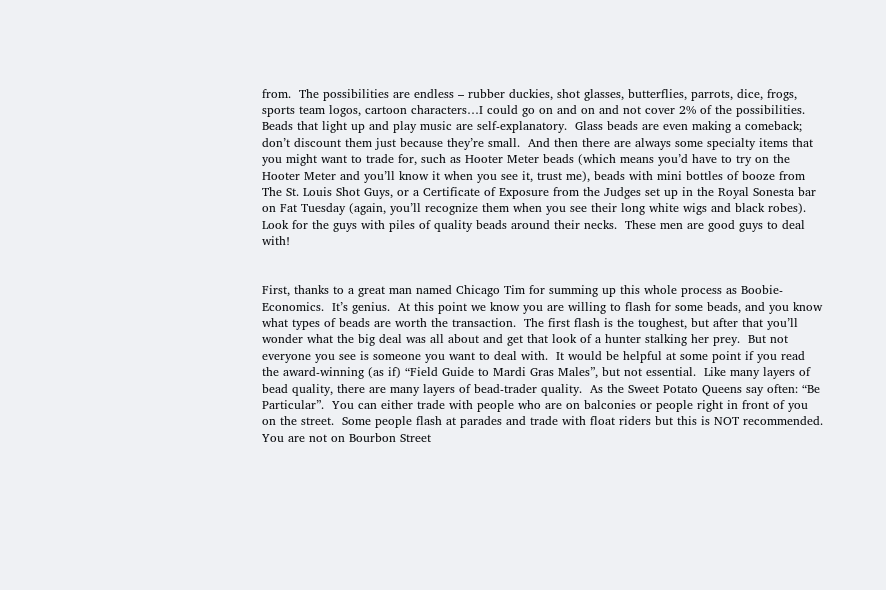from.  The possibilities are endless – rubber duckies, shot glasses, butterflies, parrots, dice, frogs, sports team logos, cartoon characters…I could go on and on and not cover 2% of the possibilities.  Beads that light up and play music are self-explanatory.  Glass beads are even making a comeback; don’t discount them just because they’re small.  And then there are always some specialty items that you might want to trade for, such as Hooter Meter beads (which means you’d have to try on the Hooter Meter and you’ll know it when you see it, trust me), beads with mini bottles of booze from The St. Louis Shot Guys, or a Certificate of Exposure from the Judges set up in the Royal Sonesta bar on Fat Tuesday (again, you’ll recognize them when you see their long white wigs and black robes). Look for the guys with piles of quality beads around their necks.  These men are good guys to deal with!


First, thanks to a great man named Chicago Tim for summing up this whole process as Boobie-Economics.  It’s genius.  At this point we know you are willing to flash for some beads, and you know what types of beads are worth the transaction.  The first flash is the toughest, but after that you’ll wonder what the big deal was all about and get that look of a hunter stalking her prey.  But not everyone you see is someone you want to deal with.  It would be helpful at some point if you read the award-winning (as if) “Field Guide to Mardi Gras Males”, but not essential.  Like many layers of bead quality, there are many layers of bead-trader quality.  As the Sweet Potato Queens say often: “Be Particular”.  You can either trade with people who are on balconies or people right in front of you on the street.  Some people flash at parades and trade with float riders but this is NOT recommended.  You are not on Bourbon Street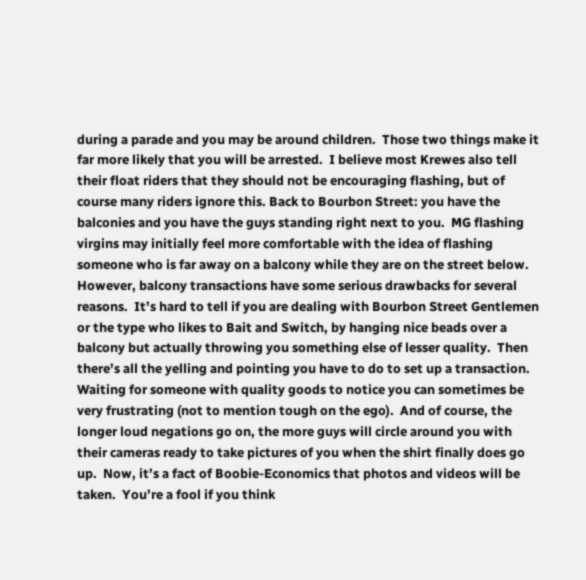during a parade and you may be around children.  Those two things make it far more likely that you will be arrested.  I believe most Krewes also tell their float riders that they should not be encouraging flashing, but of course many riders ignore this. Back to Bourbon Street: you have the balconies and you have the guys standing right next to you.  MG flashing virgins may initially feel more comfortable with the idea of flashing someone who is far away on a balcony while they are on the street below.  However, balcony transactions have some serious drawbacks for several reasons.  It’s hard to tell if you are dealing with Bourbon Street Gentlemen or the type who likes to Bait and Switch, by hanging nice beads over a balcony but actually throwing you something else of lesser quality.  Then there’s all the yelling and pointing you have to do to set up a transaction.  Waiting for someone with quality goods to notice you can sometimes be very frustrating (not to mention tough on the ego).  And of course, the longer loud negations go on, the more guys will circle around you with their cameras ready to take pictures of you when the shirt finally does go up.  Now, it’s a fact of Boobie-Economics that photos and videos will be taken.  You’re a fool if you think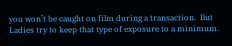you won’t be caught on film during a transaction.  But Ladies try to keep that type of exposure to a minimum.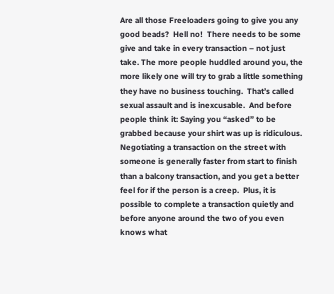Are all those Freeloaders going to give you any good beads?  Hell no!  There needs to be some give and take in every transaction – not just take. The more people huddled around you, the more likely one will try to grab a little something they have no business touching.  That’s called sexual assault and is inexcusable.  And before people think it: Saying you “asked” to be grabbed because your shirt was up is ridiculous.  Negotiating a transaction on the street with someone is generally faster from start to finish than a balcony transaction, and you get a better feel for if the person is a creep.  Plus, it is possible to complete a transaction quietly and before anyone around the two of you even knows what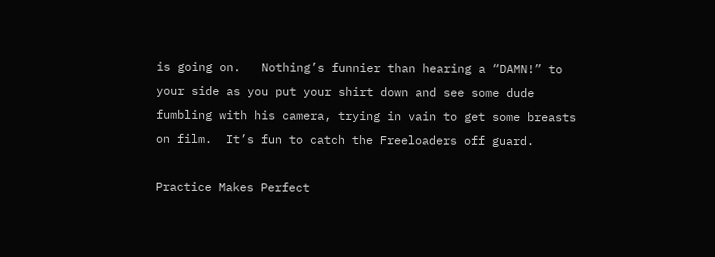is going on.   Nothing’s funnier than hearing a “DAMN!” to your side as you put your shirt down and see some dude fumbling with his camera, trying in vain to get some breasts on film.  It’s fun to catch the Freeloaders off guard.

Practice Makes Perfect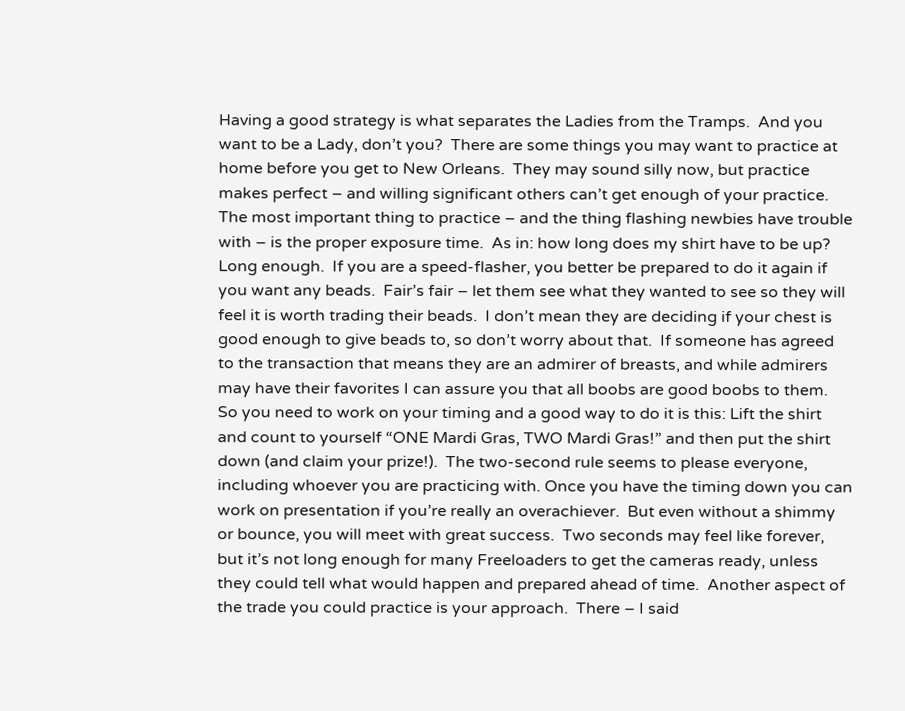Having a good strategy is what separates the Ladies from the Tramps.  And you want to be a Lady, don’t you?  There are some things you may want to practice at home before you get to New Orleans.  They may sound silly now, but practice makes perfect – and willing significant others can’t get enough of your practice.  The most important thing to practice – and the thing flashing newbies have trouble with – is the proper exposure time.  As in: how long does my shirt have to be up?  Long enough.  If you are a speed-flasher, you better be prepared to do it again if you want any beads.  Fair’s fair – let them see what they wanted to see so they will feel it is worth trading their beads.  I don’t mean they are deciding if your chest is good enough to give beads to, so don’t worry about that.  If someone has agreed to the transaction that means they are an admirer of breasts, and while admirers may have their favorites I can assure you that all boobs are good boobs to them.  So you need to work on your timing and a good way to do it is this: Lift the shirt and count to yourself “ONE Mardi Gras, TWO Mardi Gras!” and then put the shirt down (and claim your prize!).  The two-second rule seems to please everyone, including whoever you are practicing with. Once you have the timing down you can work on presentation if you’re really an overachiever.  But even without a shimmy or bounce, you will meet with great success.  Two seconds may feel like forever, but it’s not long enough for many Freeloaders to get the cameras ready, unless they could tell what would happen and prepared ahead of time.  Another aspect of the trade you could practice is your approach.  There – I said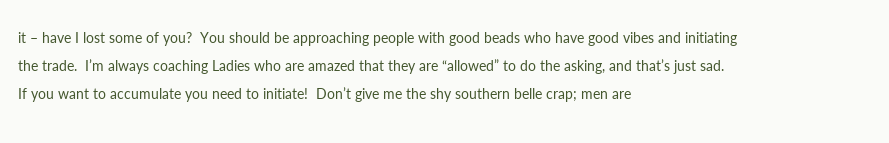it – have I lost some of you?  You should be approaching people with good beads who have good vibes and initiating the trade.  I’m always coaching Ladies who are amazed that they are “allowed” to do the asking, and that’s just sad.  If you want to accumulate you need to initiate!  Don’t give me the shy southern belle crap; men are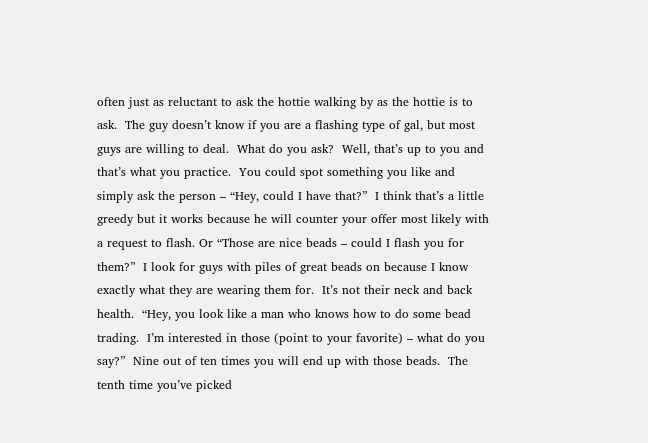often just as reluctant to ask the hottie walking by as the hottie is to ask.  The guy doesn’t know if you are a flashing type of gal, but most guys are willing to deal.  What do you ask?  Well, that’s up to you and that’s what you practice.  You could spot something you like and simply ask the person – “Hey, could I have that?”  I think that’s a little greedy but it works because he will counter your offer most likely with a request to flash. Or “Those are nice beads – could I flash you for them?”  I look for guys with piles of great beads on because I know exactly what they are wearing them for.  It’s not their neck and back health.  “Hey, you look like a man who knows how to do some bead trading.  I’m interested in those (point to your favorite) – what do you say?”  Nine out of ten times you will end up with those beads.  The tenth time you’ve picked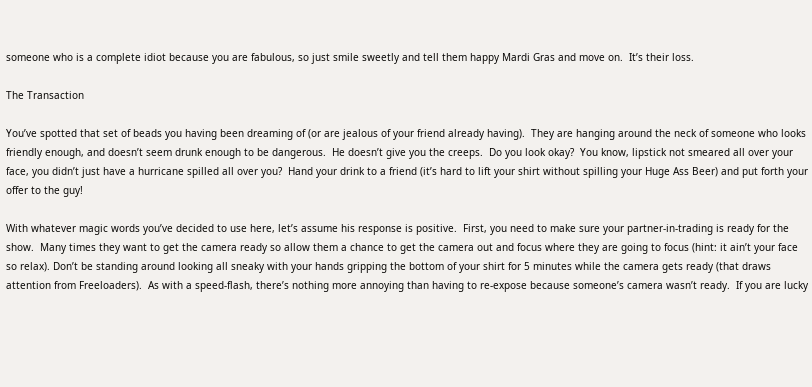someone who is a complete idiot because you are fabulous, so just smile sweetly and tell them happy Mardi Gras and move on.  It’s their loss.

The Transaction

You’ve spotted that set of beads you having been dreaming of (or are jealous of your friend already having).  They are hanging around the neck of someone who looks friendly enough, and doesn’t seem drunk enough to be dangerous.  He doesn’t give you the creeps.  Do you look okay?  You know, lipstick not smeared all over your face, you didn’t just have a hurricane spilled all over you?  Hand your drink to a friend (it’s hard to lift your shirt without spilling your Huge Ass Beer) and put forth your offer to the guy!

With whatever magic words you’ve decided to use here, let’s assume his response is positive.  First, you need to make sure your partner-in-trading is ready for the show.  Many times they want to get the camera ready so allow them a chance to get the camera out and focus where they are going to focus (hint: it ain’t your face so relax). Don’t be standing around looking all sneaky with your hands gripping the bottom of your shirt for 5 minutes while the camera gets ready (that draws attention from Freeloaders).  As with a speed-flash, there’s nothing more annoying than having to re-expose because someone’s camera wasn’t ready.  If you are lucky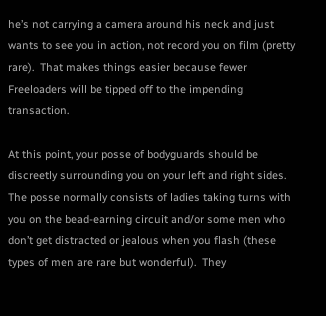he’s not carrying a camera around his neck and just wants to see you in action, not record you on film (pretty rare).  That makes things easier because fewer Freeloaders will be tipped off to the impending transaction.

At this point, your posse of bodyguards should be discreetly surrounding you on your left and right sides. The posse normally consists of ladies taking turns with you on the bead-earning circuit and/or some men who don’t get distracted or jealous when you flash (these types of men are rare but wonderful).  They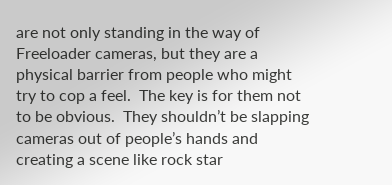are not only standing in the way of Freeloader cameras, but they are a physical barrier from people who might try to cop a feel.  The key is for them not to be obvious.  They shouldn’t be slapping cameras out of people’s hands and creating a scene like rock star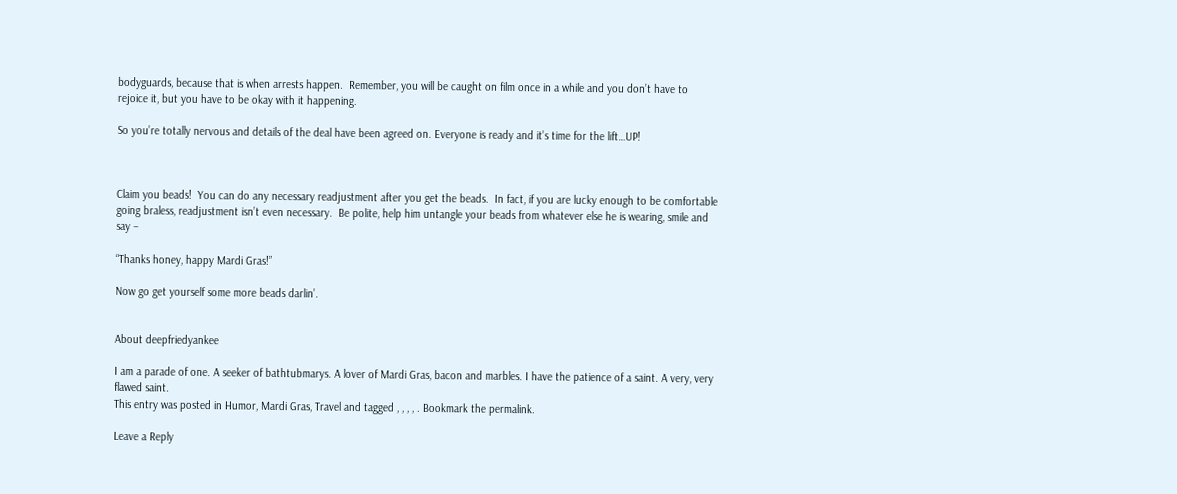bodyguards, because that is when arrests happen.  Remember, you will be caught on film once in a while and you don’t have to rejoice it, but you have to be okay with it happening.

So you’re totally nervous and details of the deal have been agreed on. Everyone is ready and it’s time for the lift…UP!



Claim you beads!  You can do any necessary readjustment after you get the beads.  In fact, if you are lucky enough to be comfortable going braless, readjustment isn’t even necessary.  Be polite, help him untangle your beads from whatever else he is wearing, smile and say –

“Thanks honey, happy Mardi Gras!”

Now go get yourself some more beads darlin’.


About deepfriedyankee

I am a parade of one. A seeker of bathtubmarys. A lover of Mardi Gras, bacon and marbles. I have the patience of a saint. A very, very flawed saint.
This entry was posted in Humor, Mardi Gras, Travel and tagged , , , , . Bookmark the permalink.

Leave a Reply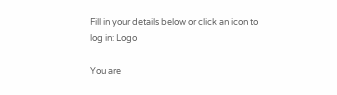Fill in your details below or click an icon to log in: Logo

You are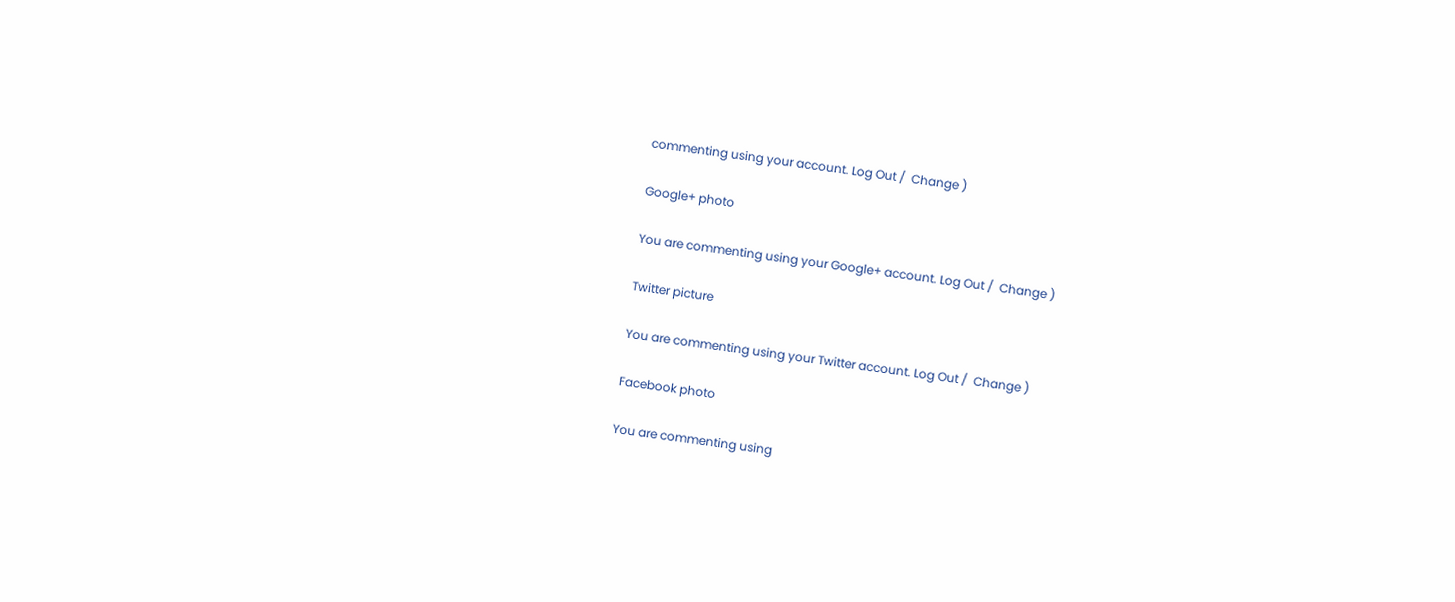commenting using your account. Log Out /  Change )

Google+ photo

You are commenting using your Google+ account. Log Out /  Change )

Twitter picture

You are commenting using your Twitter account. Log Out /  Change )

Facebook photo

You are commenting using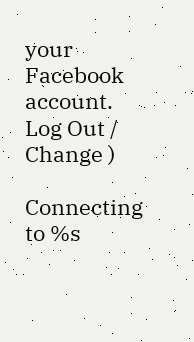your Facebook account. Log Out /  Change )

Connecting to %s